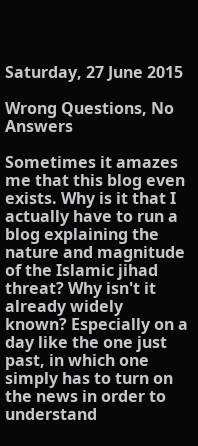Saturday, 27 June 2015

Wrong Questions, No Answers

Sometimes it amazes me that this blog even exists. Why is it that I actually have to run a blog explaining the nature and magnitude of the Islamic jihad threat? Why isn't it already widely known? Especially on a day like the one just past, in which one simply has to turn on the news in order to understand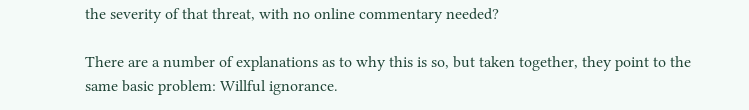the severity of that threat, with no online commentary needed?

There are a number of explanations as to why this is so, but taken together, they point to the same basic problem: Willful ignorance.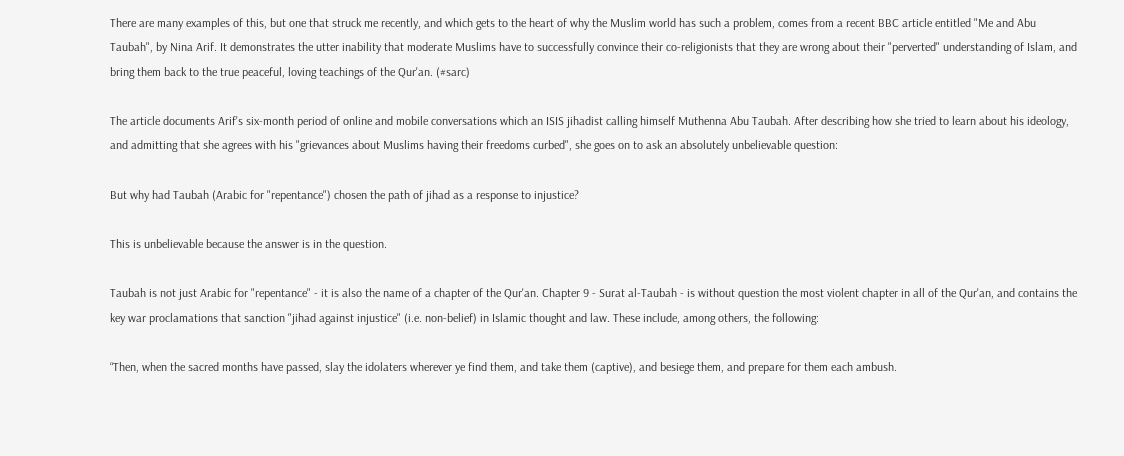There are many examples of this, but one that struck me recently, and which gets to the heart of why the Muslim world has such a problem, comes from a recent BBC article entitled "Me and Abu Taubah", by Nina Arif. It demonstrates the utter inability that moderate Muslims have to successfully convince their co-religionists that they are wrong about their "perverted" understanding of Islam, and bring them back to the true peaceful, loving teachings of the Qur'an. (#sarc)

The article documents Arif's six-month period of online and mobile conversations which an ISIS jihadist calling himself Muthenna Abu Taubah. After describing how she tried to learn about his ideology, and admitting that she agrees with his "grievances about Muslims having their freedoms curbed", she goes on to ask an absolutely unbelievable question:

But why had Taubah (Arabic for "repentance") chosen the path of jihad as a response to injustice?

This is unbelievable because the answer is in the question.

Taubah is not just Arabic for "repentance" - it is also the name of a chapter of the Qur'an. Chapter 9 - Surat al-Taubah - is without question the most violent chapter in all of the Qur'an, and contains the key war proclamations that sanction "jihad against injustice" (i.e. non-belief) in Islamic thought and law. These include, among others, the following:

“Then, when the sacred months have passed, slay the idolaters wherever ye find them, and take them (captive), and besiege them, and prepare for them each ambush.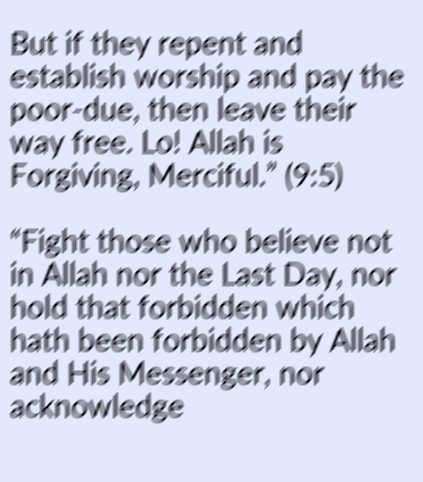But if they repent and establish worship and pay the poor-due, then leave their way free. Lo! Allah is Forgiving, Merciful.” (9:5)

“Fight those who believe not in Allah nor the Last Day, nor hold that forbidden which hath been forbidden by Allah and His Messenger, nor acknowledge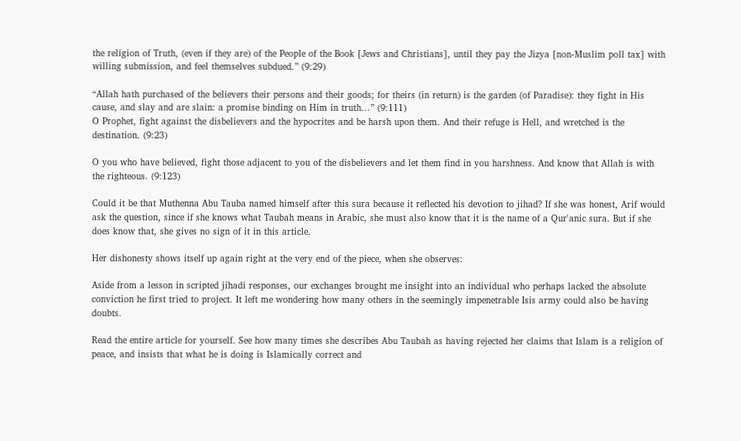the religion of Truth, (even if they are) of the People of the Book [Jews and Christians], until they pay the Jizya [non-Muslim poll tax] with willing submission, and feel themselves subdued.” (9:29)

“Allah hath purchased of the believers their persons and their goods; for theirs (in return) is the garden (of Paradise): they fight in His cause, and slay and are slain: a promise binding on Him in truth...” (9:111)
O Prophet, fight against the disbelievers and the hypocrites and be harsh upon them. And their refuge is Hell, and wretched is the destination. (9:23)

O you who have believed, fight those adjacent to you of the disbelievers and let them find in you harshness. And know that Allah is with the righteous. (9:123)

Could it be that Muthenna Abu Tauba named himself after this sura because it reflected his devotion to jihad? If she was honest, Arif would ask the question, since if she knows what Taubah means in Arabic, she must also know that it is the name of a Qur'anic sura. But if she does know that, she gives no sign of it in this article.

Her dishonesty shows itself up again right at the very end of the piece, when she observes:

Aside from a lesson in scripted jihadi responses, our exchanges brought me insight into an individual who perhaps lacked the absolute conviction he first tried to project. It left me wondering how many others in the seemingly impenetrable Isis army could also be having doubts.

Read the entire article for yourself. See how many times she describes Abu Taubah as having rejected her claims that Islam is a religion of peace, and insists that what he is doing is Islamically correct and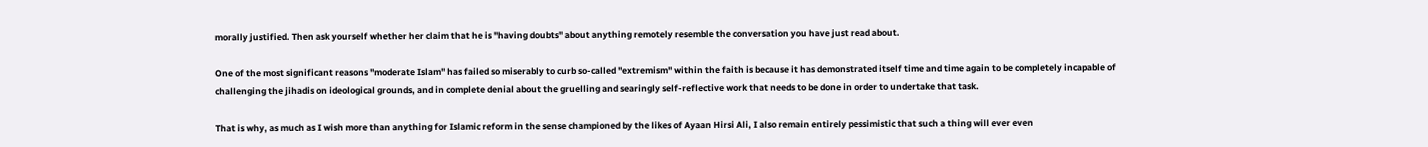morally justified. Then ask yourself whether her claim that he is "having doubts" about anything remotely resemble the conversation you have just read about.

One of the most significant reasons "moderate Islam" has failed so miserably to curb so-called "extremism" within the faith is because it has demonstrated itself time and time again to be completely incapable of challenging the jihadis on ideological grounds, and in complete denial about the gruelling and searingly self-reflective work that needs to be done in order to undertake that task.

That is why, as much as I wish more than anything for Islamic reform in the sense championed by the likes of Ayaan Hirsi Ali, I also remain entirely pessimistic that such a thing will ever even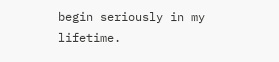begin seriously in my lifetime.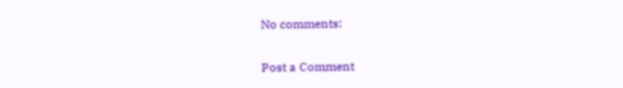No comments:

Post a Comment